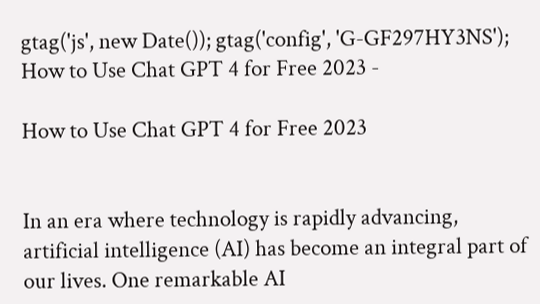gtag('js', new Date()); gtag('config', 'G-GF297HY3NS'); How to Use Chat GPT 4 for Free 2023 -

How to Use Chat GPT 4 for Free 2023


In an era where technology is rapidly advancing, artificial intelligence (AI) has become an integral part of our lives. One remarkable AI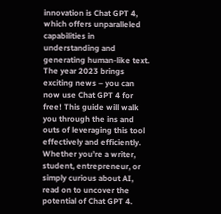innovation is Chat GPT 4, which offers unparalleled capabilities in understanding and generating human-like text. The year 2023 brings exciting news – you can now use Chat GPT 4 for free! This guide will walk you through the ins and outs of leveraging this tool effectively and efficiently. Whether you’re a writer, student, entrepreneur, or simply curious about AI, read on to uncover the potential of Chat GPT 4.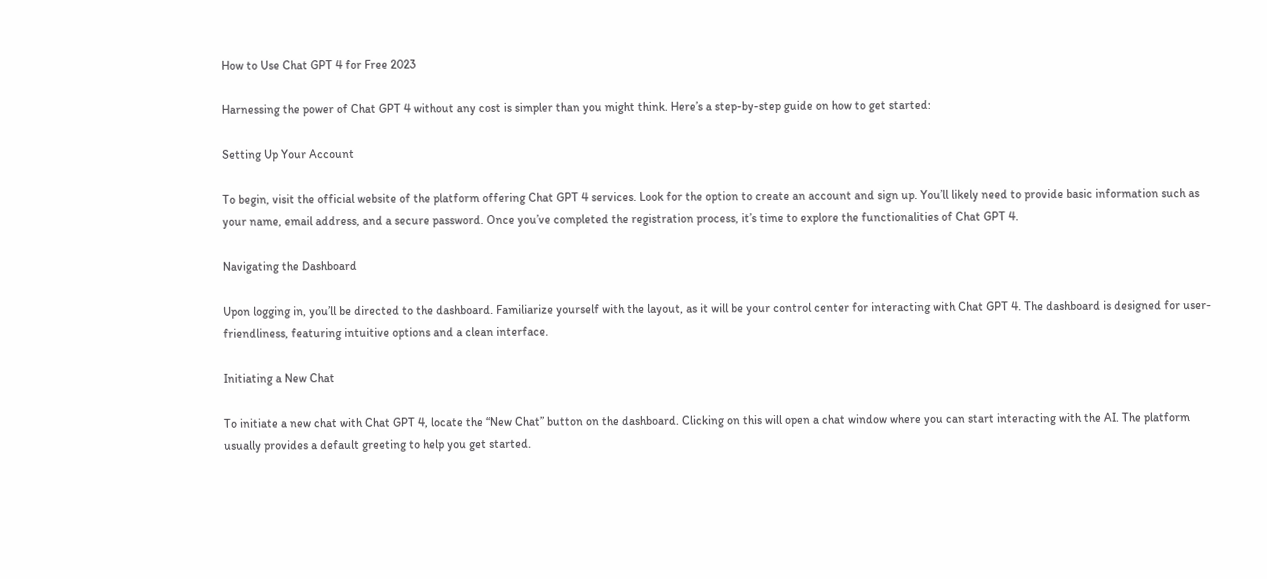How to Use Chat GPT 4 for Free 2023

Harnessing the power of Chat GPT 4 without any cost is simpler than you might think. Here’s a step-by-step guide on how to get started:

Setting Up Your Account

To begin, visit the official website of the platform offering Chat GPT 4 services. Look for the option to create an account and sign up. You’ll likely need to provide basic information such as your name, email address, and a secure password. Once you’ve completed the registration process, it’s time to explore the functionalities of Chat GPT 4.

Navigating the Dashboard

Upon logging in, you’ll be directed to the dashboard. Familiarize yourself with the layout, as it will be your control center for interacting with Chat GPT 4. The dashboard is designed for user-friendliness, featuring intuitive options and a clean interface.

Initiating a New Chat

To initiate a new chat with Chat GPT 4, locate the “New Chat” button on the dashboard. Clicking on this will open a chat window where you can start interacting with the AI. The platform usually provides a default greeting to help you get started.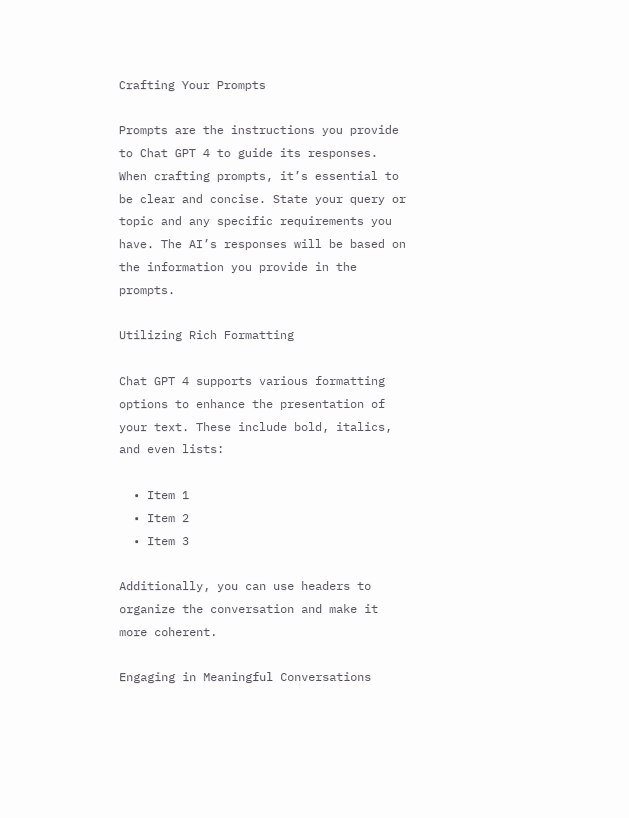Crafting Your Prompts

Prompts are the instructions you provide to Chat GPT 4 to guide its responses. When crafting prompts, it’s essential to be clear and concise. State your query or topic and any specific requirements you have. The AI’s responses will be based on the information you provide in the prompts.

Utilizing Rich Formatting

Chat GPT 4 supports various formatting options to enhance the presentation of your text. These include bold, italics, and even lists:

  • Item 1
  • Item 2
  • Item 3

Additionally, you can use headers to organize the conversation and make it more coherent.

Engaging in Meaningful Conversations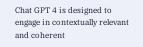Chat GPT 4 is designed to engage in contextually relevant and coherent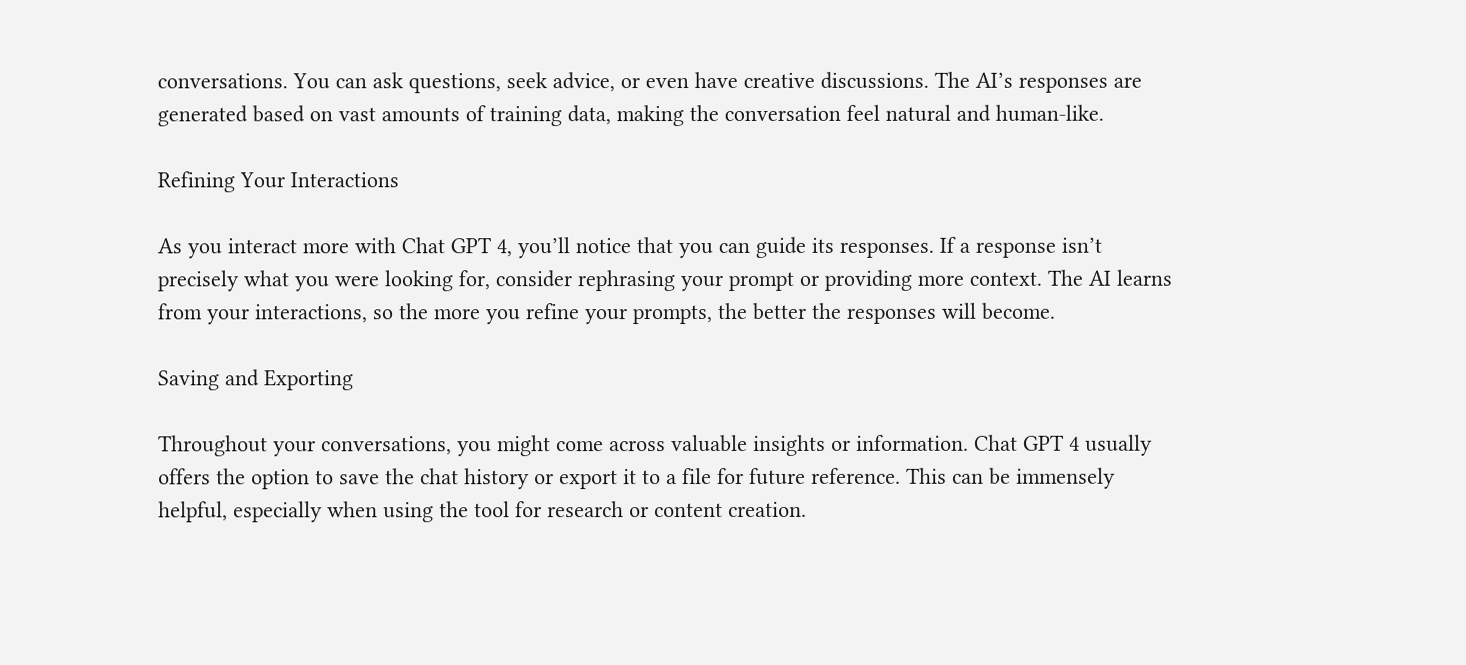conversations. You can ask questions, seek advice, or even have creative discussions. The AI’s responses are generated based on vast amounts of training data, making the conversation feel natural and human-like.

Refining Your Interactions

As you interact more with Chat GPT 4, you’ll notice that you can guide its responses. If a response isn’t precisely what you were looking for, consider rephrasing your prompt or providing more context. The AI learns from your interactions, so the more you refine your prompts, the better the responses will become.

Saving and Exporting

Throughout your conversations, you might come across valuable insights or information. Chat GPT 4 usually offers the option to save the chat history or export it to a file for future reference. This can be immensely helpful, especially when using the tool for research or content creation.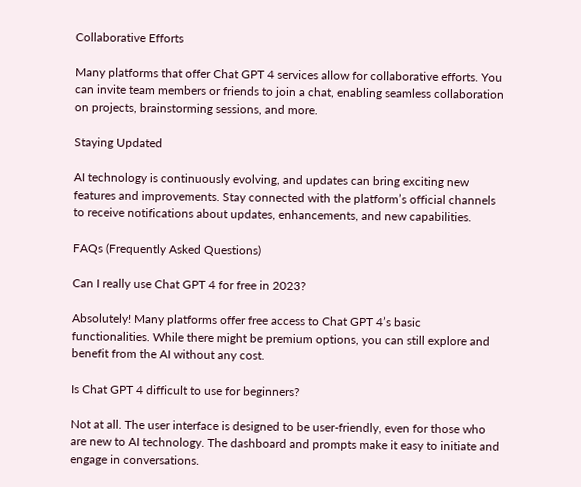Collaborative Efforts

Many platforms that offer Chat GPT 4 services allow for collaborative efforts. You can invite team members or friends to join a chat, enabling seamless collaboration on projects, brainstorming sessions, and more.

Staying Updated

AI technology is continuously evolving, and updates can bring exciting new features and improvements. Stay connected with the platform’s official channels to receive notifications about updates, enhancements, and new capabilities.

FAQs (Frequently Asked Questions)

Can I really use Chat GPT 4 for free in 2023?

Absolutely! Many platforms offer free access to Chat GPT 4’s basic functionalities. While there might be premium options, you can still explore and benefit from the AI without any cost.

Is Chat GPT 4 difficult to use for beginners?

Not at all. The user interface is designed to be user-friendly, even for those who are new to AI technology. The dashboard and prompts make it easy to initiate and engage in conversations.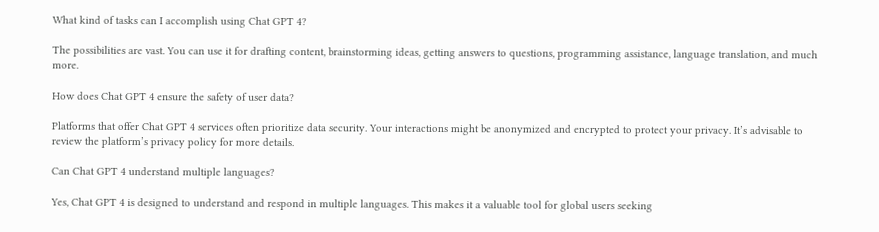What kind of tasks can I accomplish using Chat GPT 4?

The possibilities are vast. You can use it for drafting content, brainstorming ideas, getting answers to questions, programming assistance, language translation, and much more.

How does Chat GPT 4 ensure the safety of user data?

Platforms that offer Chat GPT 4 services often prioritize data security. Your interactions might be anonymized and encrypted to protect your privacy. It’s advisable to review the platform’s privacy policy for more details.

Can Chat GPT 4 understand multiple languages?

Yes, Chat GPT 4 is designed to understand and respond in multiple languages. This makes it a valuable tool for global users seeking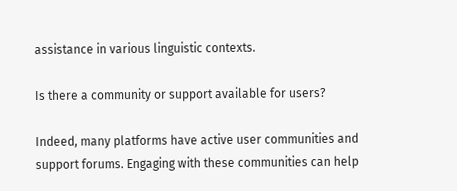assistance in various linguistic contexts.

Is there a community or support available for users?

Indeed, many platforms have active user communities and support forums. Engaging with these communities can help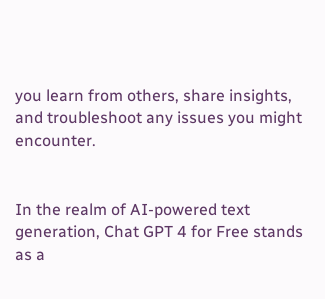you learn from others, share insights, and troubleshoot any issues you might encounter.


In the realm of AI-powered text generation, Chat GPT 4 for Free stands as a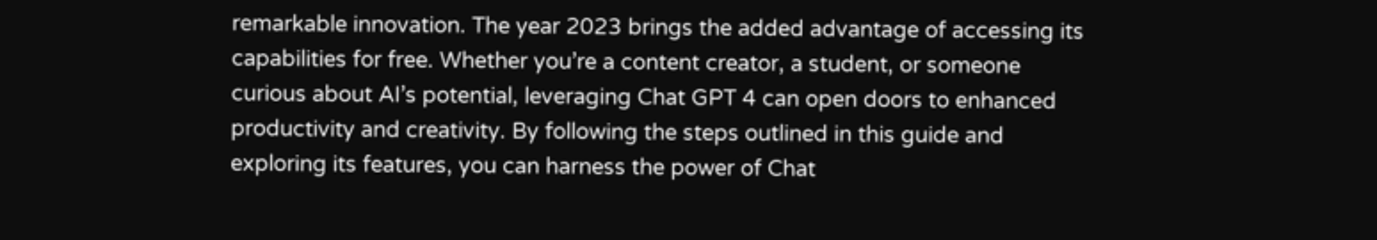remarkable innovation. The year 2023 brings the added advantage of accessing its capabilities for free. Whether you’re a content creator, a student, or someone curious about AI’s potential, leveraging Chat GPT 4 can open doors to enhanced productivity and creativity. By following the steps outlined in this guide and exploring its features, you can harness the power of Chat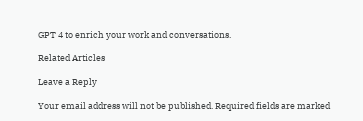GPT 4 to enrich your work and conversations.

Related Articles

Leave a Reply

Your email address will not be published. Required fields are marked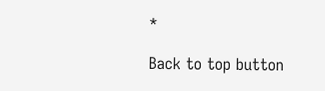*

Back to top button